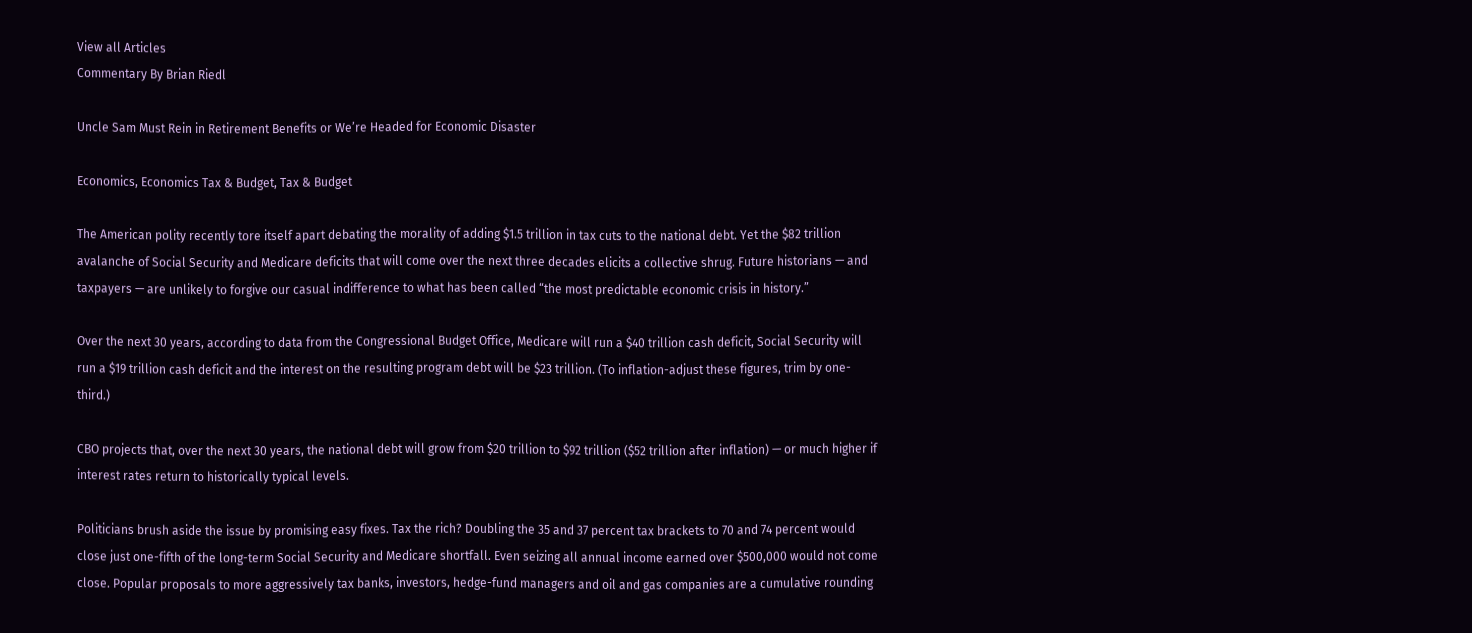View all Articles
Commentary By Brian Riedl

Uncle Sam Must Rein in Retirement Benefits or We’re Headed for Economic Disaster

Economics, Economics Tax & Budget, Tax & Budget

The American polity recently tore itself apart debating the morality of adding $1.5 trillion in tax cuts to the national debt. Yet the $82 trillion avalanche of Social Security and Medicare deficits that will come over the next three decades elicits a collective shrug. Future historians — and taxpayers — are unlikely to forgive our casual indifference to what has been called “the most predictable economic crisis in history.”

Over the next 30 years, according to data from the Congressional Budget Office, Medicare will run a $40 trillion cash deficit, Social Security will run a $19 trillion cash deficit and the interest on the resulting program debt will be $23 trillion. (To inflation-adjust these figures, trim by one-third.)

CBO projects that, over the next 30 years, the national debt will grow from $20 trillion to $92 trillion ($52 trillion after inflation) — or much higher if interest rates return to historically typical levels.

Politicians brush aside the issue by promising easy fixes. Tax the rich? Doubling the 35 and 37 percent tax brackets to 70 and 74 percent would close just one-fifth of the long-term Social Security and Medicare shortfall. Even seizing all annual income earned over $500,000 would not come close. Popular proposals to more aggressively tax banks, investors, hedge-fund managers and oil and gas companies are a cumulative rounding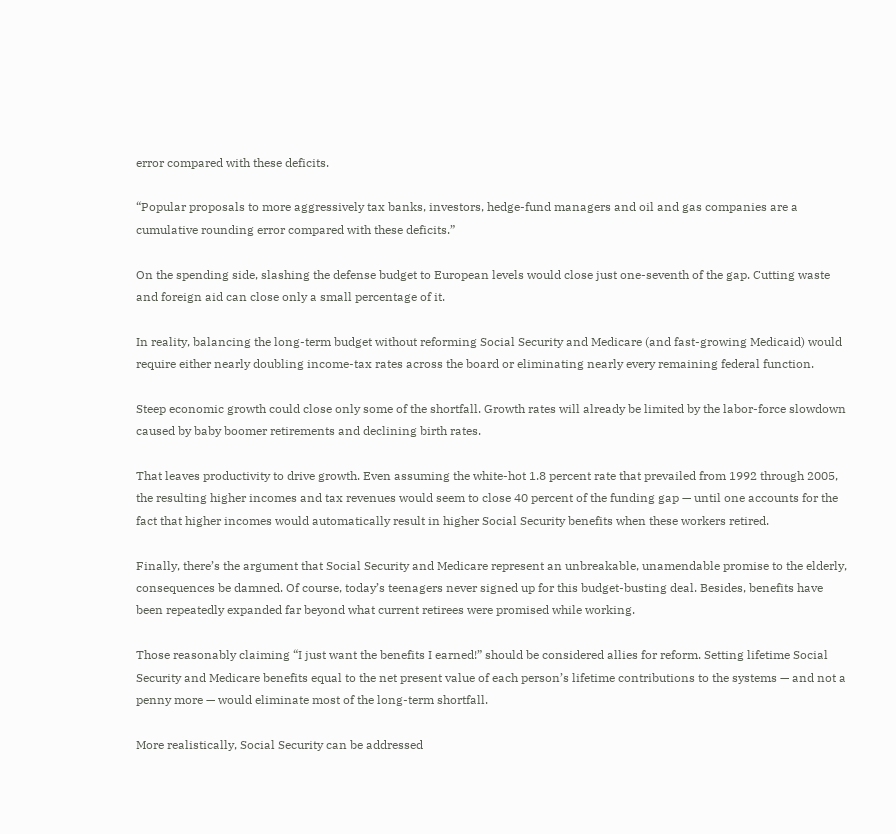error compared with these deficits.

“Popular proposals to more aggressively tax banks, investors, hedge-fund managers and oil and gas companies are a cumulative rounding error compared with these deficits.”

On the spending side, slashing the defense budget to European levels would close just one-seventh of the gap. Cutting waste and foreign aid can close only a small percentage of it.

In reality, balancing the long-term budget without reforming Social Security and Medicare (and fast-growing Medicaid) would require either nearly doubling income-tax rates across the board or eliminating nearly every remaining federal function.

Steep economic growth could close only some of the shortfall. Growth rates will already be limited by the labor-force slowdown caused by baby boomer retirements and declining birth rates.

That leaves productivity to drive growth. Even assuming the white-hot 1.8 percent rate that prevailed from 1992 through 2005, the resulting higher incomes and tax revenues would seem to close 40 percent of the funding gap — until one accounts for the fact that higher incomes would automatically result in higher Social Security benefits when these workers retired.

Finally, there’s the argument that Social Security and Medicare represent an unbreakable, unamendable promise to the elderly, consequences be damned. Of course, today’s teenagers never signed up for this budget-busting deal. Besides, benefits have been repeatedly expanded far beyond what current retirees were promised while working.

Those reasonably claiming “I just want the benefits I earned!” should be considered allies for reform. Setting lifetime Social Security and Medicare benefits equal to the net present value of each person’s lifetime contributions to the systems — and not a penny more — would eliminate most of the long-term shortfall.

More realistically, Social Security can be addressed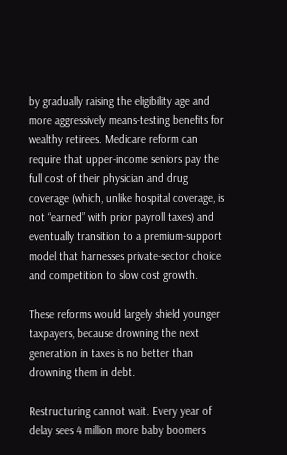by gradually raising the eligibility age and more aggressively means-testing benefits for wealthy retirees. Medicare reform can require that upper-income seniors pay the full cost of their physician and drug coverage (which, unlike hospital coverage, is not “earned” with prior payroll taxes) and eventually transition to a premium-support model that harnesses private-sector choice and competition to slow cost growth.

These reforms would largely shield younger taxpayers, because drowning the next generation in taxes is no better than drowning them in debt.

Restructuring cannot wait. Every year of delay sees 4 million more baby boomers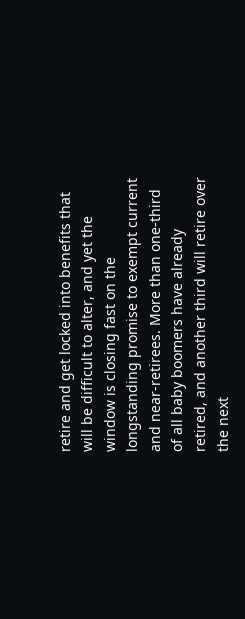retire and get locked into benefits that will be difficult to alter, and yet the window is closing fast on the longstanding promise to exempt current and near-retirees. More than one-third of all baby boomers have already retired, and another third will retire over the next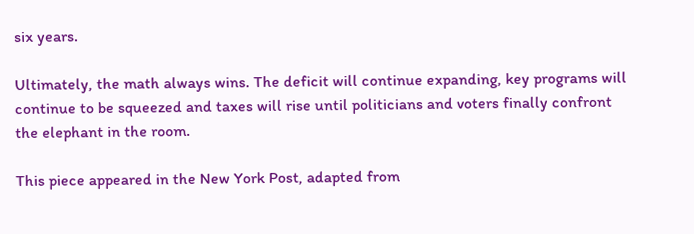six years.

Ultimately, the math always wins. The deficit will continue expanding, key programs will continue to be squeezed and taxes will rise until politicians and voters finally confront the elephant in the room.

This piece appeared in the New York Post, adapted from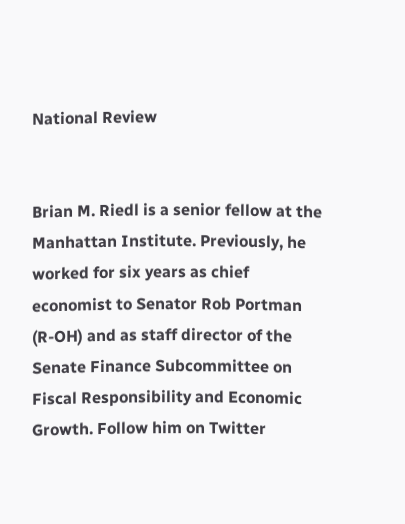National Review


Brian M. Riedl is a senior fellow at the Manhattan Institute. Previously, he worked for six years as chief economist to Senator Rob Portman (R-OH) and as staff director of the Senate Finance Subcommittee on Fiscal Responsibility and Economic Growth. Follow him on Twitter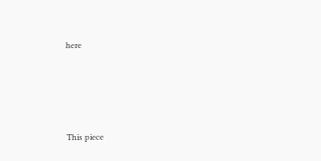here





This piece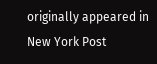originally appeared in New York Post